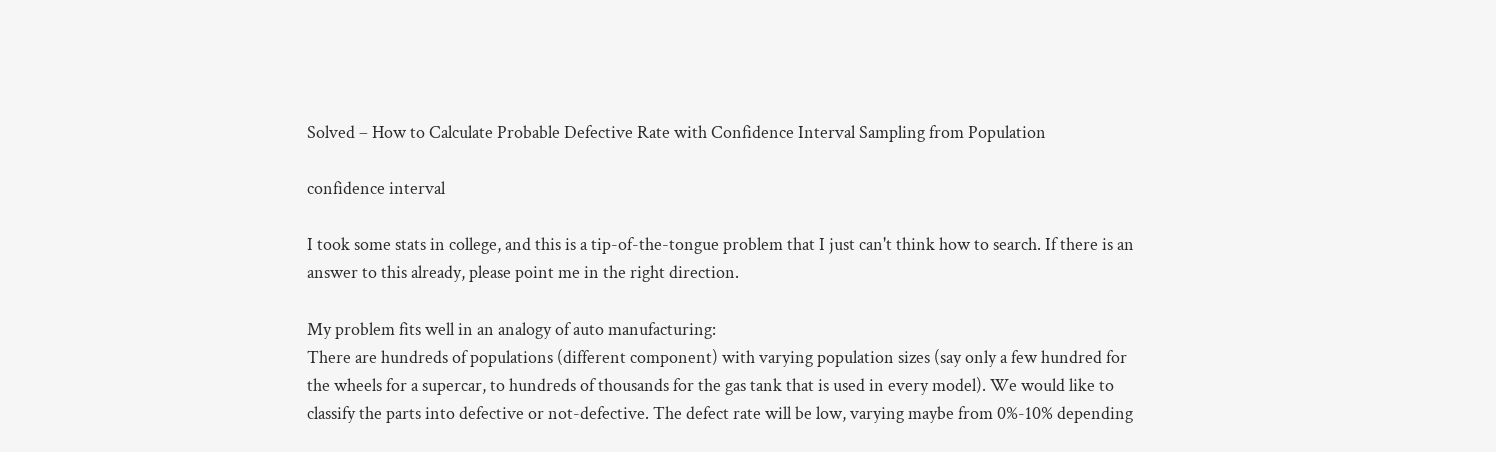Solved – How to Calculate Probable Defective Rate with Confidence Interval Sampling from Population

confidence interval

I took some stats in college, and this is a tip-of-the-tongue problem that I just can't think how to search. If there is an answer to this already, please point me in the right direction.

My problem fits well in an analogy of auto manufacturing:
There are hundreds of populations (different component) with varying population sizes (say only a few hundred for the wheels for a supercar, to hundreds of thousands for the gas tank that is used in every model). We would like to classify the parts into defective or not-defective. The defect rate will be low, varying maybe from 0%-10% depending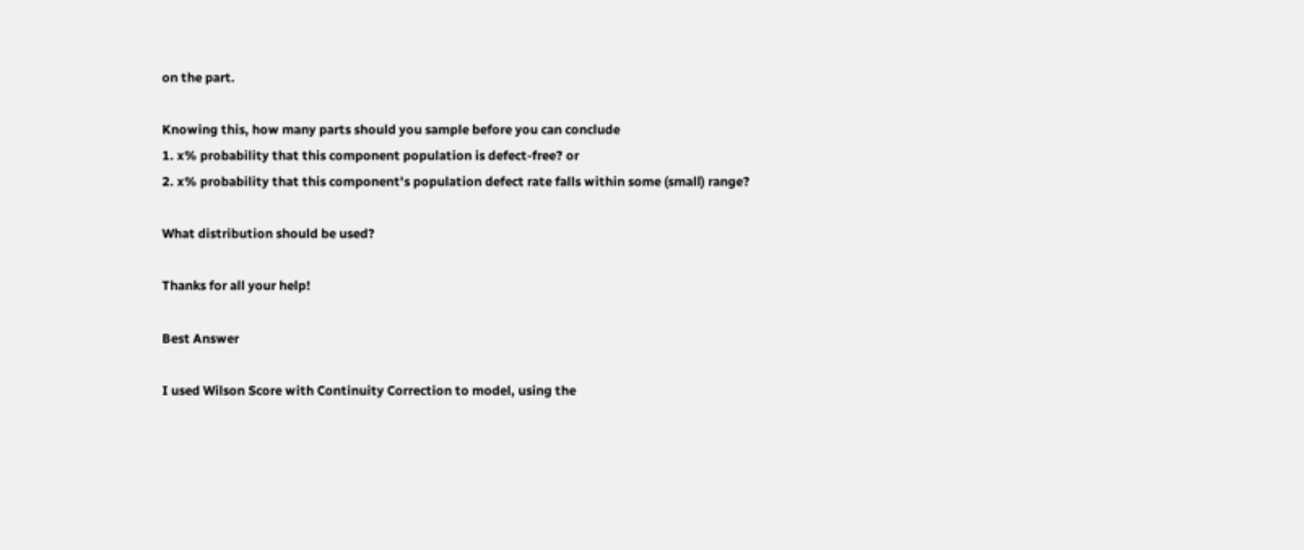on the part.

Knowing this, how many parts should you sample before you can conclude
1. x% probability that this component population is defect-free? or
2. x% probability that this component's population defect rate falls within some (small) range?

What distribution should be used?

Thanks for all your help!

Best Answer

I used Wilson Score with Continuity Correction to model, using the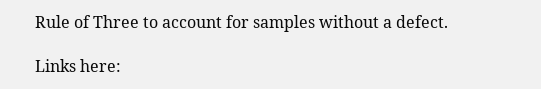Rule of Three to account for samples without a defect.

Links here: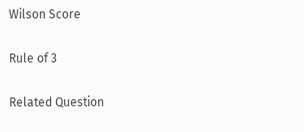Wilson Score

Rule of 3

Related Question